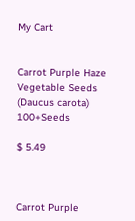My Cart


Carrot Purple Haze Vegetable Seeds (Daucus carota) 100+Seeds

$ 5.49



Carrot Purple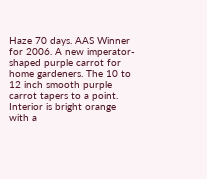Haze 70 days. AAS Winner for 2006. A new imperator-shaped purple carrot for home gardeners. The 10 to 12 inch smooth purple carrot tapers to a point. Interior is bright orange with a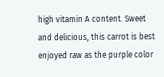high vitamin A content. Sweet and delicious, this carrot is best enjoyed raw as the purple color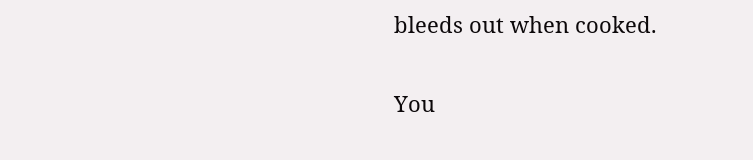bleeds out when cooked.

You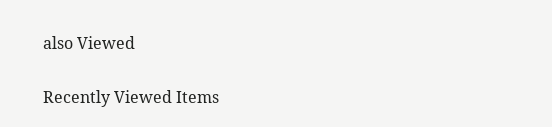also Viewed

Recently Viewed Items